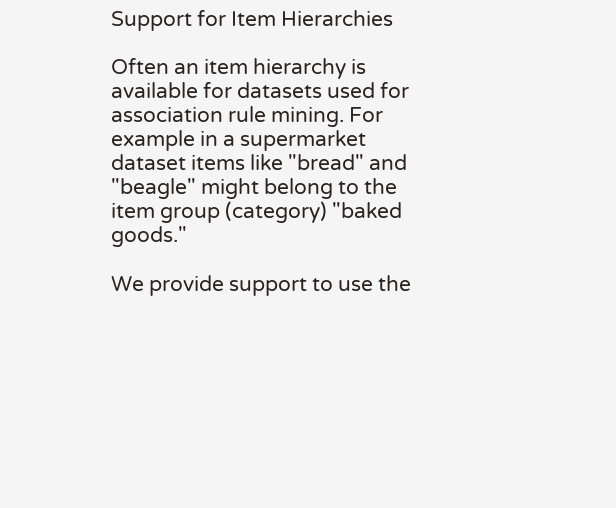Support for Item Hierarchies

Often an item hierarchy is available for datasets used for association rule mining. For example in a supermarket dataset items like "bread" and "beagle" might belong to the item group (category) "baked goods."

We provide support to use the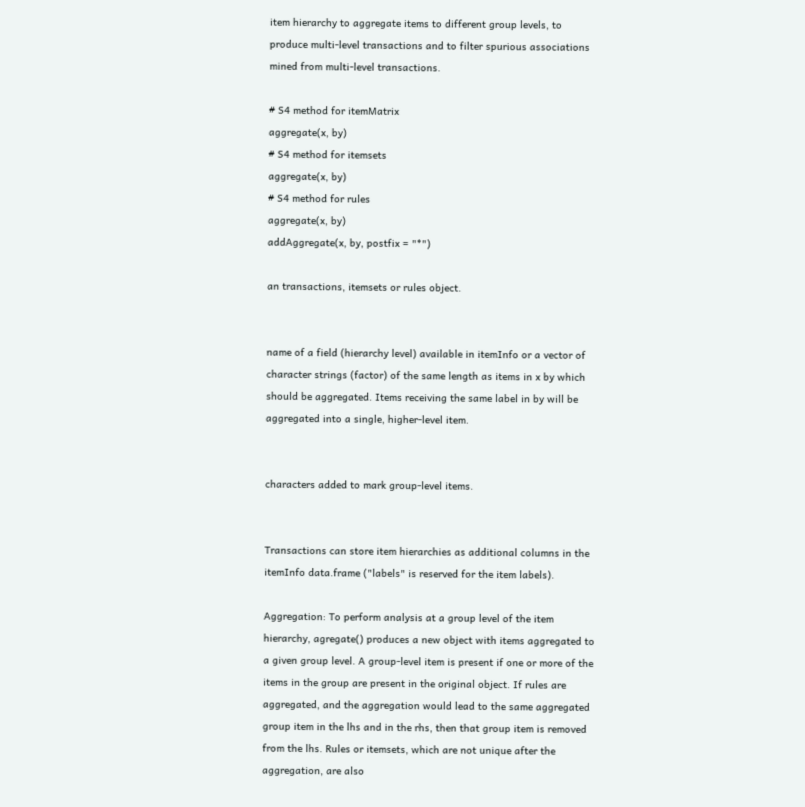item hierarchy to aggregate items to different group levels, to produce multi-level transactions and to filter spurious associations mined from multi-level transactions.

# S4 method for itemMatrix
aggregate(x, by)
# S4 method for itemsets
aggregate(x, by)
# S4 method for rules
aggregate(x, by)
addAggregate(x, by, postfix = "*")

an transactions, itemsets or rules object.


name of a field (hierarchy level) available in itemInfo or a vector of character strings (factor) of the same length as items in x by which should be aggregated. Items receiving the same label in by will be aggregated into a single, higher-level item.


characters added to mark group-level items.


Transactions can store item hierarchies as additional columns in the itemInfo data.frame ("labels" is reserved for the item labels).

Aggregation: To perform analysis at a group level of the item hierarchy, agregate() produces a new object with items aggregated to a given group level. A group-level item is present if one or more of the items in the group are present in the original object. If rules are aggregated, and the aggregation would lead to the same aggregated group item in the lhs and in the rhs, then that group item is removed from the lhs. Rules or itemsets, which are not unique after the aggregation, are also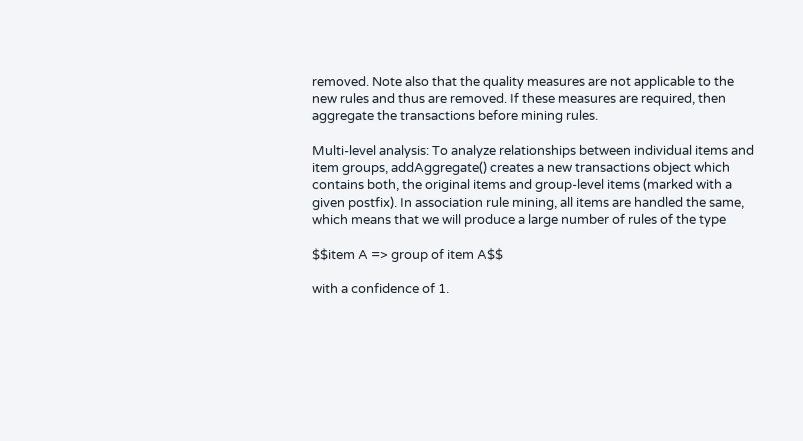removed. Note also that the quality measures are not applicable to the new rules and thus are removed. If these measures are required, then aggregate the transactions before mining rules.

Multi-level analysis: To analyze relationships between individual items and item groups, addAggregate() creates a new transactions object which contains both, the original items and group-level items (marked with a given postfix). In association rule mining, all items are handled the same, which means that we will produce a large number of rules of the type

$$item A => group of item A$$

with a confidence of 1.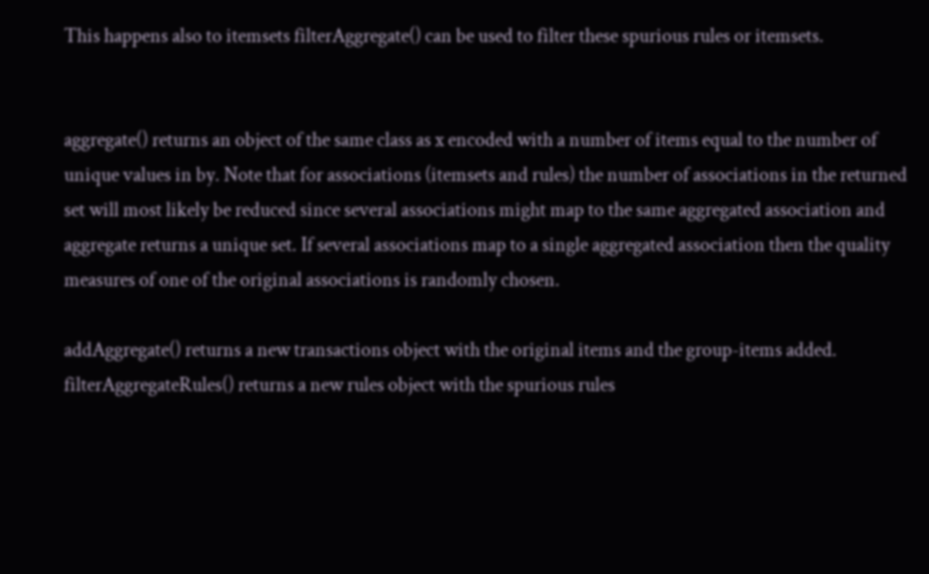This happens also to itemsets filterAggregate() can be used to filter these spurious rules or itemsets.


aggregate() returns an object of the same class as x encoded with a number of items equal to the number of unique values in by. Note that for associations (itemsets and rules) the number of associations in the returned set will most likely be reduced since several associations might map to the same aggregated association and aggregate returns a unique set. If several associations map to a single aggregated association then the quality measures of one of the original associations is randomly chosen.

addAggregate() returns a new transactions object with the original items and the group-items added. filterAggregateRules() returns a new rules object with the spurious rules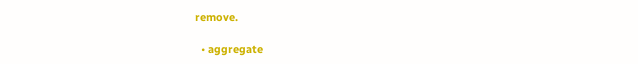remove.

  • aggregate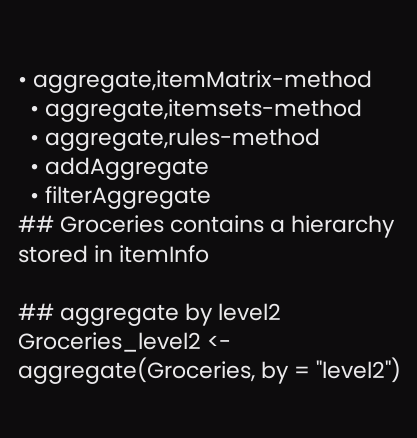• aggregate,itemMatrix-method
  • aggregate,itemsets-method
  • aggregate,rules-method
  • addAggregate
  • filterAggregate
## Groceries contains a hierarchy stored in itemInfo

## aggregate by level2
Groceries_level2 <- aggregate(Groceries, by = "level2")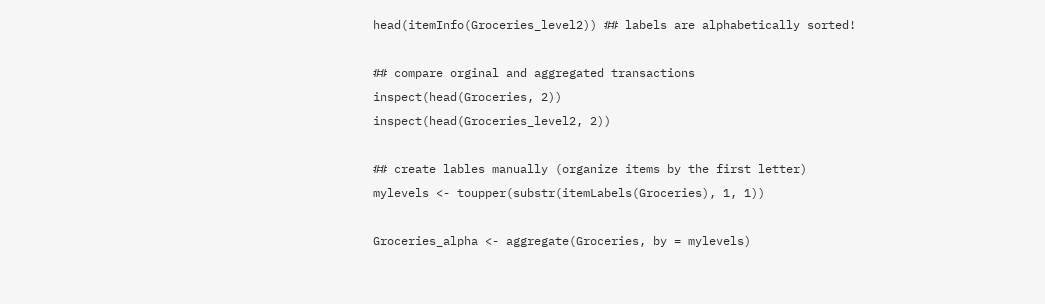head(itemInfo(Groceries_level2)) ## labels are alphabetically sorted!

## compare orginal and aggregated transactions
inspect(head(Groceries, 2))
inspect(head(Groceries_level2, 2))

## create lables manually (organize items by the first letter)
mylevels <- toupper(substr(itemLabels(Groceries), 1, 1))

Groceries_alpha <- aggregate(Groceries, by = mylevels)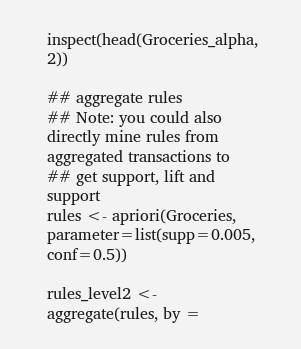inspect(head(Groceries_alpha, 2))

## aggregate rules
## Note: you could also directly mine rules from aggregated transactions to
## get support, lift and support
rules <- apriori(Groceries, parameter=list(supp=0.005, conf=0.5))

rules_level2 <- aggregate(rules, by =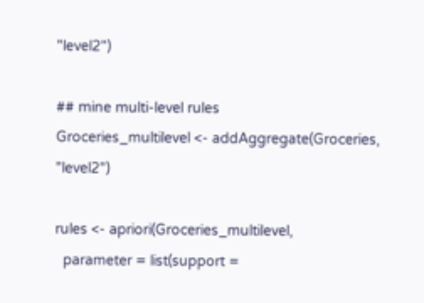"level2")

## mine multi-level rules
Groceries_multilevel <- addAggregate(Groceries, "level2")

rules <- apriori(Groceries_multilevel,
  parameter = list(support =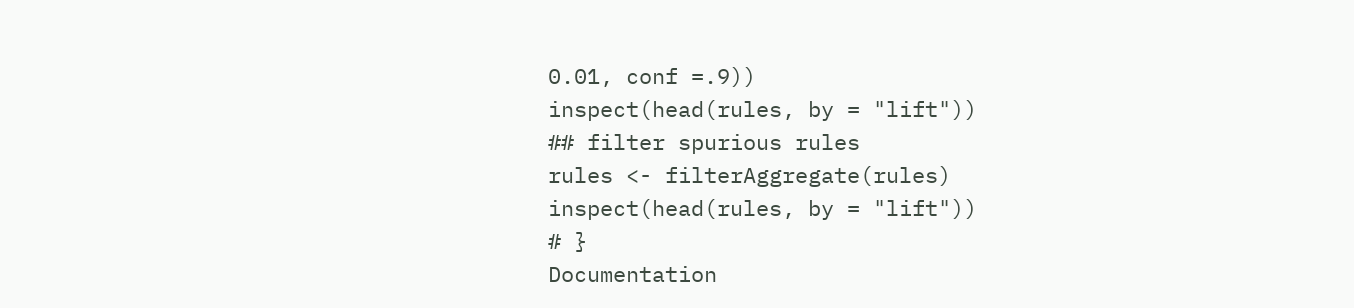0.01, conf =.9))
inspect(head(rules, by = "lift"))
## filter spurious rules
rules <- filterAggregate(rules)
inspect(head(rules, by = "lift"))
# }
Documentation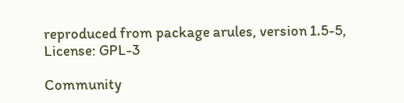reproduced from package arules, version 1.5-5, License: GPL-3

Community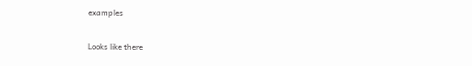examples

Looks like there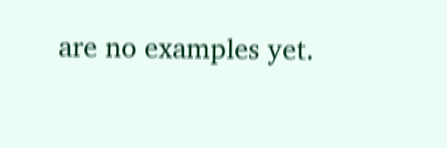are no examples yet.